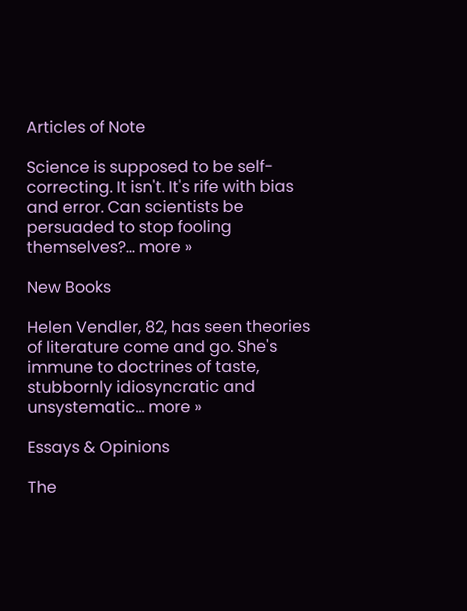Articles of Note

Science is supposed to be self-correcting. It isn't. It's rife with bias and error. Can scientists be persuaded to stop fooling themselves?... more »

New Books

Helen Vendler, 82, has seen theories of literature come and go. She's immune to doctrines of taste, stubbornly idiosyncratic and unsystematic... more »

Essays & Opinions

The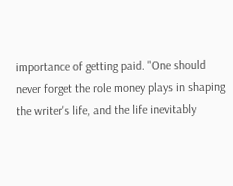importance of getting paid. "One should never forget the role money plays in shaping the writer's life, and the life inevitably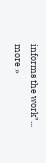informs the work"... more »